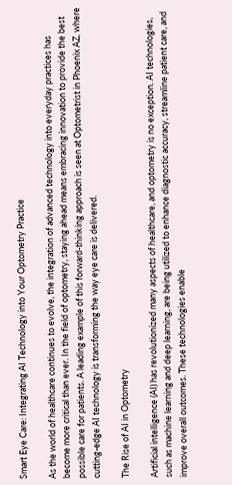Smart Eye Care: Integrating AI Technology into Your Optometry Practice

As the world of healthcare continues to evolve, the integration of advanced technology into everyday practices has become more critical than ever. In the field of optometry, staying ahead means embracing innovation to provide the best possible care for patients. A leading example of this forward-thinking approach is seen at Optometrist in Phoenix AZ, where cutting-edge AI technology is transforming the way eye care is delivered.

The Rise of AI in Optometry

Artificial intelligence (AI) has revolutionized many aspects of healthcare, and optometry is no exception. AI technologies, such as machine learning and deep learning, are being utilized to enhance diagnostic accuracy, streamline patient care, and improve overall outcomes. These technologies enable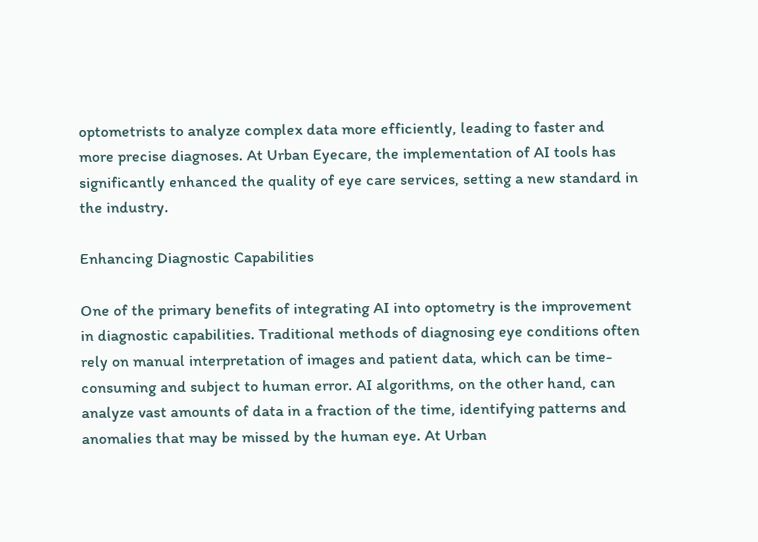optometrists to analyze complex data more efficiently, leading to faster and more precise diagnoses. At Urban Eyecare, the implementation of AI tools has significantly enhanced the quality of eye care services, setting a new standard in the industry.

Enhancing Diagnostic Capabilities

One of the primary benefits of integrating AI into optometry is the improvement in diagnostic capabilities. Traditional methods of diagnosing eye conditions often rely on manual interpretation of images and patient data, which can be time-consuming and subject to human error. AI algorithms, on the other hand, can analyze vast amounts of data in a fraction of the time, identifying patterns and anomalies that may be missed by the human eye. At Urban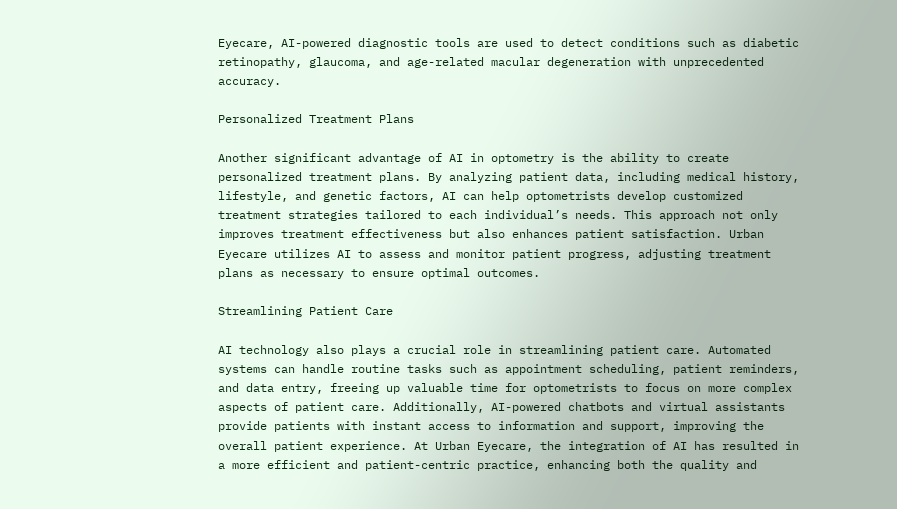Eyecare, AI-powered diagnostic tools are used to detect conditions such as diabetic retinopathy, glaucoma, and age-related macular degeneration with unprecedented accuracy.

Personalized Treatment Plans

Another significant advantage of AI in optometry is the ability to create personalized treatment plans. By analyzing patient data, including medical history, lifestyle, and genetic factors, AI can help optometrists develop customized treatment strategies tailored to each individual’s needs. This approach not only improves treatment effectiveness but also enhances patient satisfaction. Urban Eyecare utilizes AI to assess and monitor patient progress, adjusting treatment plans as necessary to ensure optimal outcomes.

Streamlining Patient Care

AI technology also plays a crucial role in streamlining patient care. Automated systems can handle routine tasks such as appointment scheduling, patient reminders, and data entry, freeing up valuable time for optometrists to focus on more complex aspects of patient care. Additionally, AI-powered chatbots and virtual assistants provide patients with instant access to information and support, improving the overall patient experience. At Urban Eyecare, the integration of AI has resulted in a more efficient and patient-centric practice, enhancing both the quality and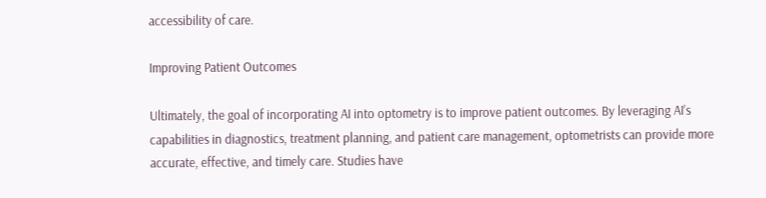accessibility of care.

Improving Patient Outcomes

Ultimately, the goal of incorporating AI into optometry is to improve patient outcomes. By leveraging AI’s capabilities in diagnostics, treatment planning, and patient care management, optometrists can provide more accurate, effective, and timely care. Studies have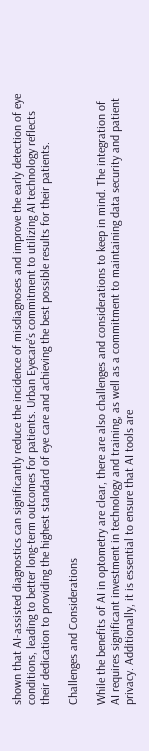shown that AI-assisted diagnostics can significantly reduce the incidence of misdiagnoses and improve the early detection of eye conditions, leading to better long-term outcomes for patients. Urban Eyecare’s commitment to utilizing AI technology reflects their dedication to providing the highest standard of eye care and achieving the best possible results for their patients.

Challenges and Considerations

While the benefits of AI in optometry are clear, there are also challenges and considerations to keep in mind. The integration of AI requires significant investment in technology and training, as well as a commitment to maintaining data security and patient privacy. Additionally, it is essential to ensure that AI tools are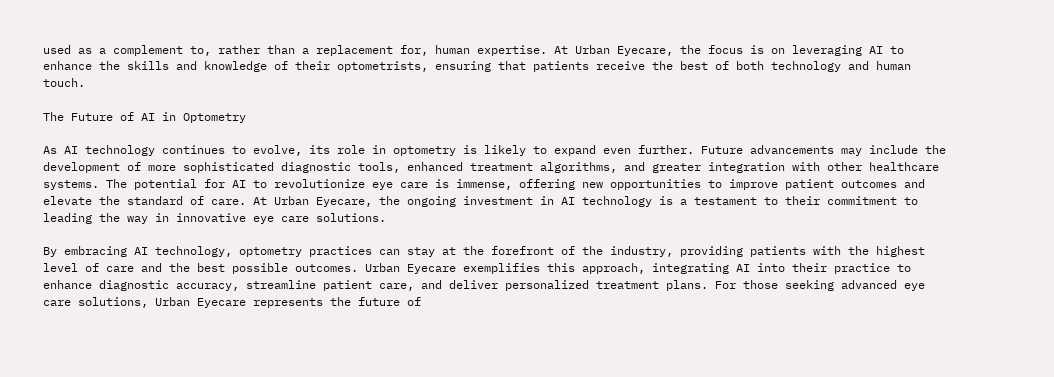used as a complement to, rather than a replacement for, human expertise. At Urban Eyecare, the focus is on leveraging AI to enhance the skills and knowledge of their optometrists, ensuring that patients receive the best of both technology and human touch.

The Future of AI in Optometry

As AI technology continues to evolve, its role in optometry is likely to expand even further. Future advancements may include the development of more sophisticated diagnostic tools, enhanced treatment algorithms, and greater integration with other healthcare systems. The potential for AI to revolutionize eye care is immense, offering new opportunities to improve patient outcomes and elevate the standard of care. At Urban Eyecare, the ongoing investment in AI technology is a testament to their commitment to leading the way in innovative eye care solutions.

By embracing AI technology, optometry practices can stay at the forefront of the industry, providing patients with the highest level of care and the best possible outcomes. Urban Eyecare exemplifies this approach, integrating AI into their practice to enhance diagnostic accuracy, streamline patient care, and deliver personalized treatment plans. For those seeking advanced eye care solutions, Urban Eyecare represents the future of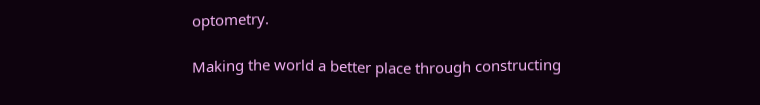optometry.

Making the world a better place through constructing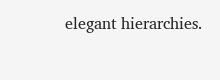elegant hierarchies.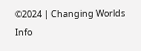©2024 | Changing Worlds Info